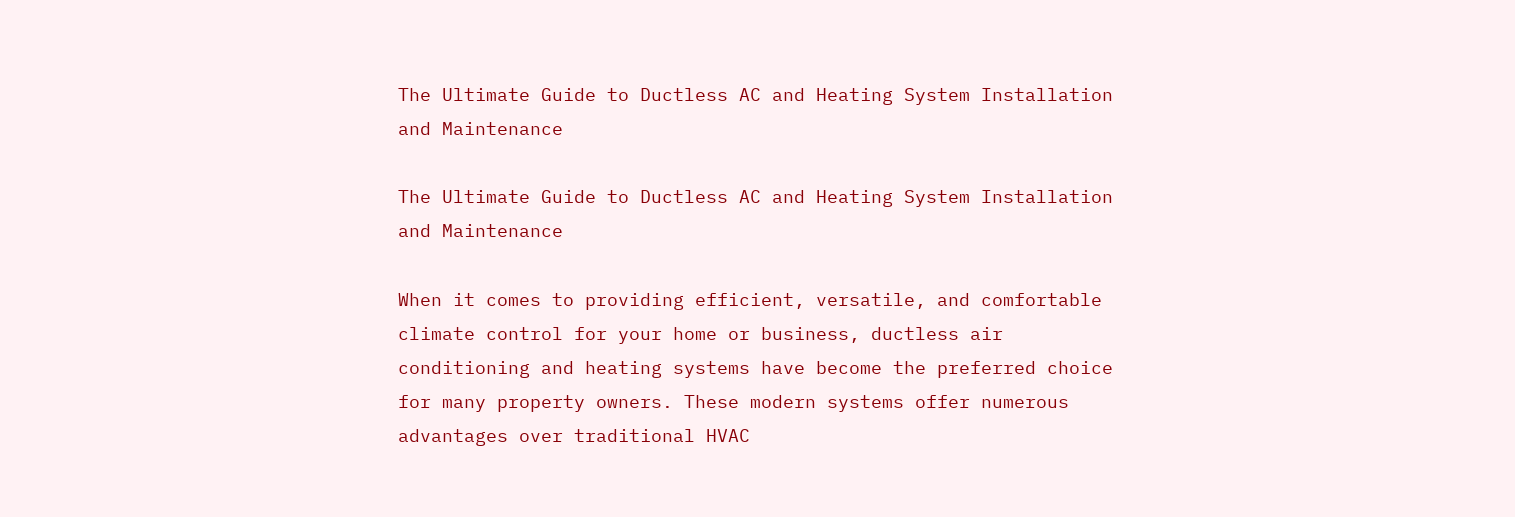The Ultimate Guide to Ductless AC and Heating System Installation and Maintenance

The Ultimate Guide to Ductless AC and Heating System Installation and Maintenance

When it comes to providing efficient, versatile, and comfortable climate control for your home or business, ductless air conditioning and heating systems have become the preferred choice for many property owners. These modern systems offer numerous advantages over traditional HVAC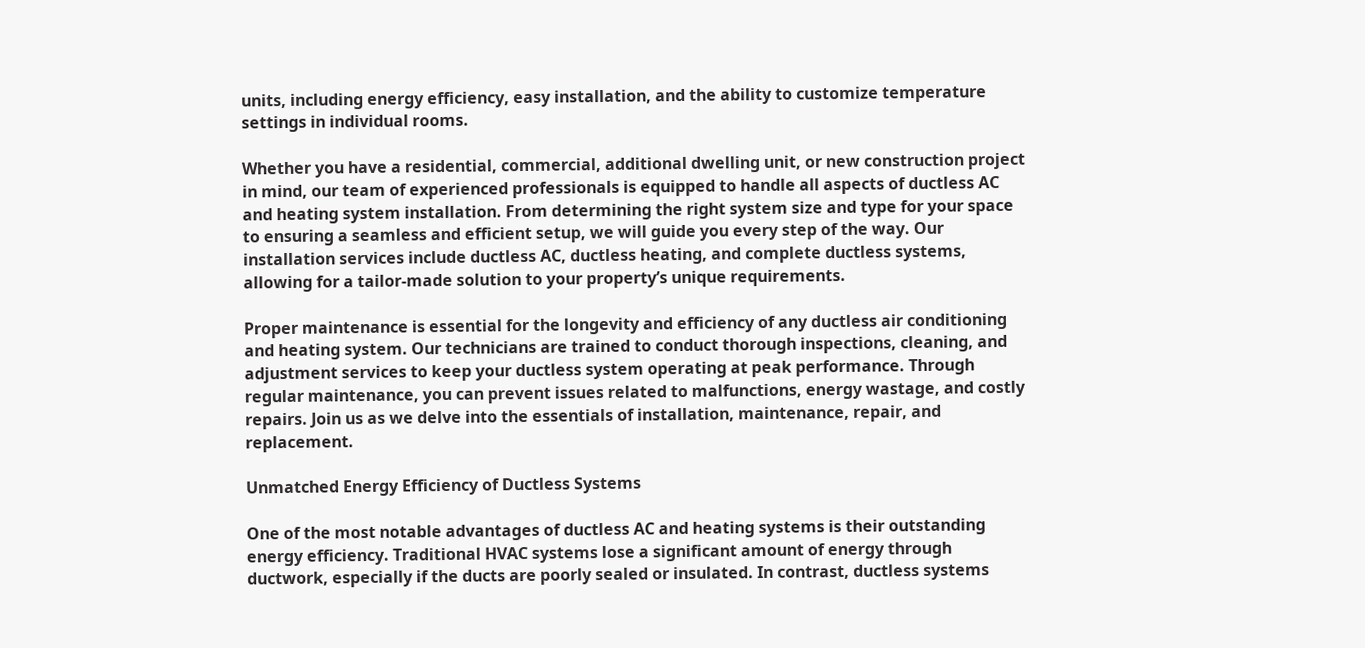units, including energy efficiency, easy installation, and the ability to customize temperature settings in individual rooms.

Whether you have a residential, commercial, additional dwelling unit, or new construction project in mind, our team of experienced professionals is equipped to handle all aspects of ductless AC and heating system installation. From determining the right system size and type for your space to ensuring a seamless and efficient setup, we will guide you every step of the way. Our installation services include ductless AC, ductless heating, and complete ductless systems, allowing for a tailor-made solution to your property’s unique requirements.

Proper maintenance is essential for the longevity and efficiency of any ductless air conditioning and heating system. Our technicians are trained to conduct thorough inspections, cleaning, and adjustment services to keep your ductless system operating at peak performance. Through regular maintenance, you can prevent issues related to malfunctions, energy wastage, and costly repairs. Join us as we delve into the essentials of installation, maintenance, repair, and replacement.

Unmatched Energy Efficiency of Ductless Systems

One of the most notable advantages of ductless AC and heating systems is their outstanding energy efficiency. Traditional HVAC systems lose a significant amount of energy through ductwork, especially if the ducts are poorly sealed or insulated. In contrast, ductless systems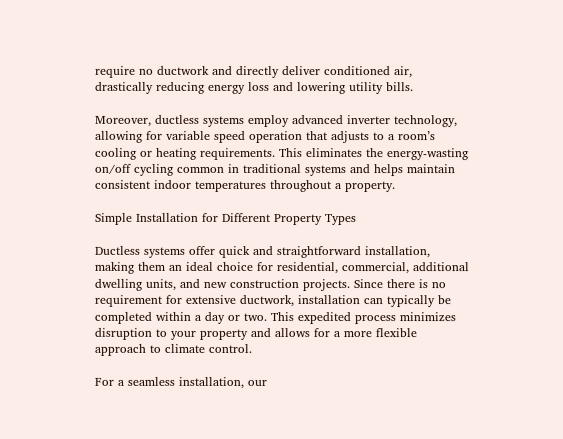require no ductwork and directly deliver conditioned air, drastically reducing energy loss and lowering utility bills.

Moreover, ductless systems employ advanced inverter technology, allowing for variable speed operation that adjusts to a room’s cooling or heating requirements. This eliminates the energy-wasting on/off cycling common in traditional systems and helps maintain consistent indoor temperatures throughout a property.

Simple Installation for Different Property Types

Ductless systems offer quick and straightforward installation, making them an ideal choice for residential, commercial, additional dwelling units, and new construction projects. Since there is no requirement for extensive ductwork, installation can typically be completed within a day or two. This expedited process minimizes disruption to your property and allows for a more flexible approach to climate control.

For a seamless installation, our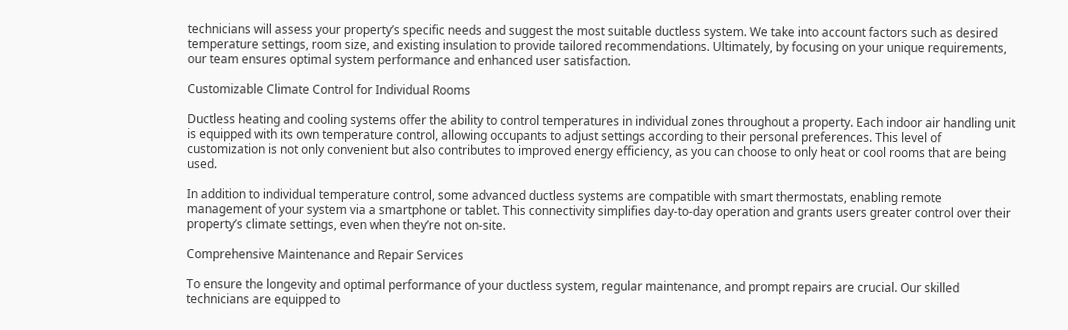technicians will assess your property’s specific needs and suggest the most suitable ductless system. We take into account factors such as desired temperature settings, room size, and existing insulation to provide tailored recommendations. Ultimately, by focusing on your unique requirements, our team ensures optimal system performance and enhanced user satisfaction.

Customizable Climate Control for Individual Rooms

Ductless heating and cooling systems offer the ability to control temperatures in individual zones throughout a property. Each indoor air handling unit is equipped with its own temperature control, allowing occupants to adjust settings according to their personal preferences. This level of customization is not only convenient but also contributes to improved energy efficiency, as you can choose to only heat or cool rooms that are being used.

In addition to individual temperature control, some advanced ductless systems are compatible with smart thermostats, enabling remote management of your system via a smartphone or tablet. This connectivity simplifies day-to-day operation and grants users greater control over their property’s climate settings, even when they’re not on-site.

Comprehensive Maintenance and Repair Services

To ensure the longevity and optimal performance of your ductless system, regular maintenance, and prompt repairs are crucial. Our skilled technicians are equipped to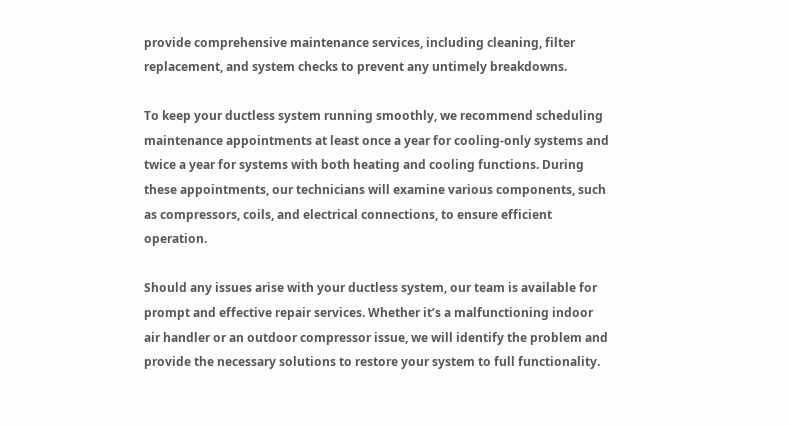provide comprehensive maintenance services, including cleaning, filter replacement, and system checks to prevent any untimely breakdowns.

To keep your ductless system running smoothly, we recommend scheduling maintenance appointments at least once a year for cooling-only systems and twice a year for systems with both heating and cooling functions. During these appointments, our technicians will examine various components, such as compressors, coils, and electrical connections, to ensure efficient operation.

Should any issues arise with your ductless system, our team is available for prompt and effective repair services. Whether it’s a malfunctioning indoor air handler or an outdoor compressor issue, we will identify the problem and provide the necessary solutions to restore your system to full functionality.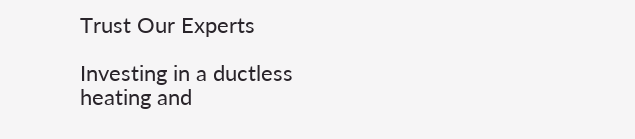Trust Our Experts

Investing in a ductless heating and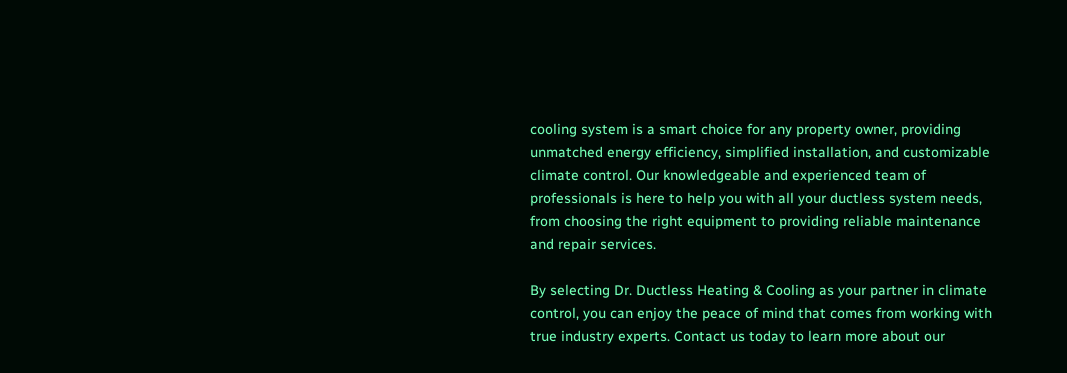cooling system is a smart choice for any property owner, providing unmatched energy efficiency, simplified installation, and customizable climate control. Our knowledgeable and experienced team of professionals is here to help you with all your ductless system needs, from choosing the right equipment to providing reliable maintenance and repair services.

By selecting Dr. Ductless Heating & Cooling as your partner in climate control, you can enjoy the peace of mind that comes from working with true industry experts. Contact us today to learn more about our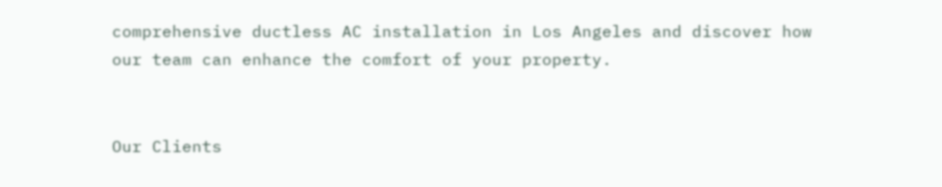comprehensive ductless AC installation in Los Angeles and discover how our team can enhance the comfort of your property.


Our Clients